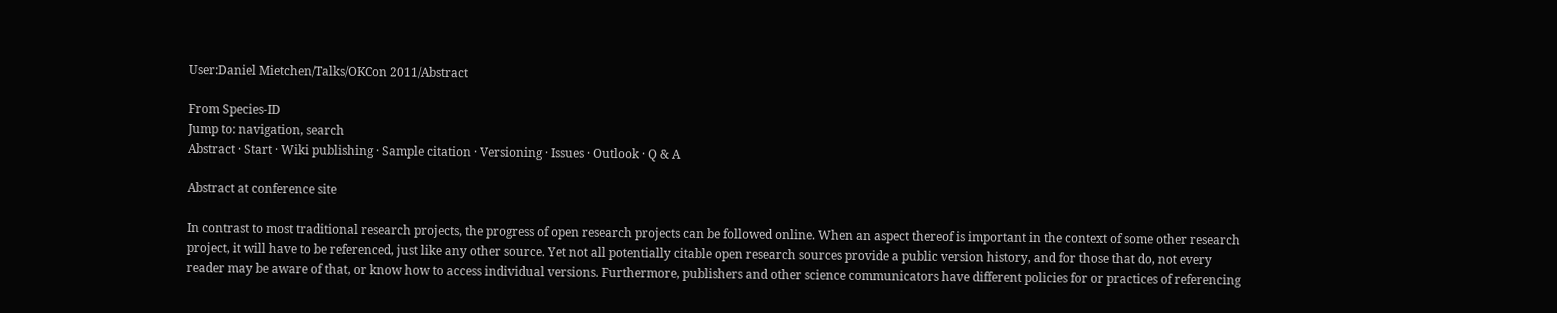User:Daniel Mietchen/Talks/OKCon 2011/Abstract

From Species-ID
Jump to: navigation, search
Abstract · Start · Wiki publishing · Sample citation · Versioning · Issues · Outlook · Q & A

Abstract at conference site

In contrast to most traditional research projects, the progress of open research projects can be followed online. When an aspect thereof is important in the context of some other research project, it will have to be referenced, just like any other source. Yet not all potentially citable open research sources provide a public version history, and for those that do, not every reader may be aware of that, or know how to access individual versions. Furthermore, publishers and other science communicators have different policies for or practices of referencing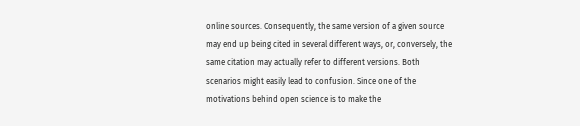online sources. Consequently, the same version of a given source may end up being cited in several different ways, or, conversely, the same citation may actually refer to different versions. Both scenarios might easily lead to confusion. Since one of the motivations behind open science is to make the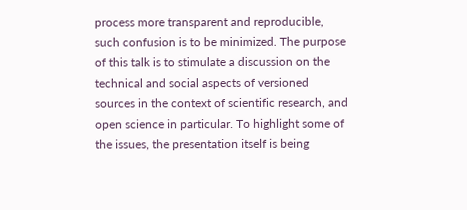process more transparent and reproducible, such confusion is to be minimized. The purpose of this talk is to stimulate a discussion on the technical and social aspects of versioned sources in the context of scientific research, and open science in particular. To highlight some of the issues, the presentation itself is being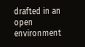drafted in an open environment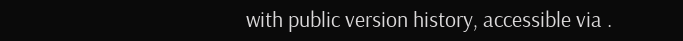with public version history, accessible via .